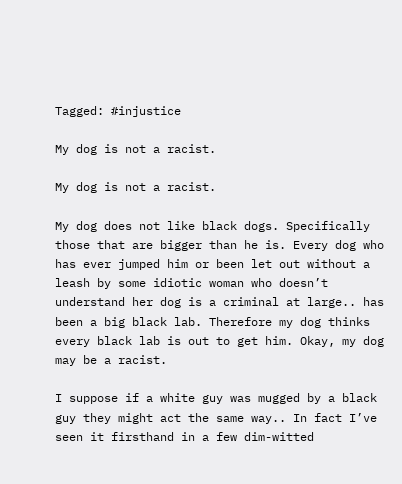Tagged: #injustice

My dog is not a racist.

My dog is not a racist.

My dog does not like black dogs. Specifically those that are bigger than he is. Every dog who has ever jumped him or been let out without a leash by some idiotic woman who doesn’t understand her dog is a criminal at large.. has been a big black lab. Therefore my dog thinks every black lab is out to get him. Okay, my dog may be a racist.

I suppose if a white guy was mugged by a black guy they might act the same way.. In fact I’ve seen it firsthand in a few dim-witted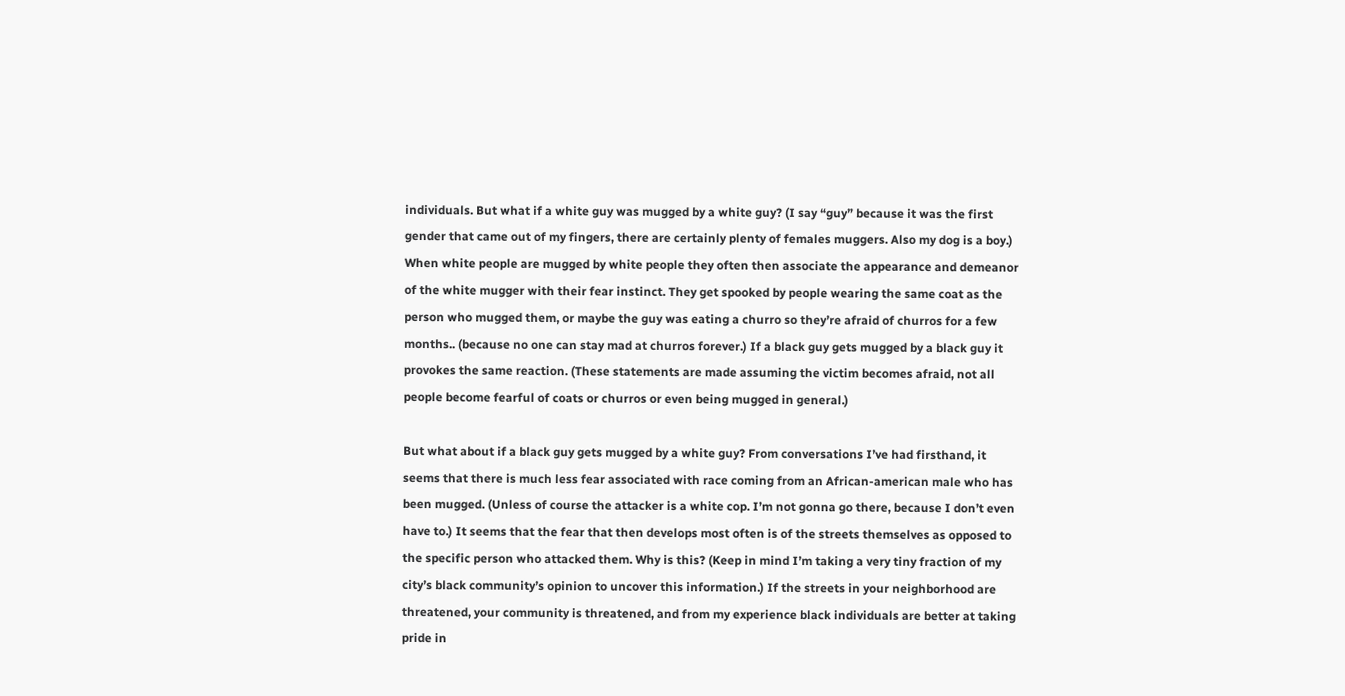individuals. But what if a white guy was mugged by a white guy? (I say “guy” because it was the first gender that came out of my fingers, there are certainly plenty of females muggers. Also my dog is a boy.) When white people are mugged by white people they often then associate the appearance and demeanor of the white mugger with their fear instinct. They get spooked by people wearing the same coat as the person who mugged them, or maybe the guy was eating a churro so they’re afraid of churros for a few months.. (because no one can stay mad at churros forever.) If a black guy gets mugged by a black guy it provokes the same reaction. (These statements are made assuming the victim becomes afraid, not all people become fearful of coats or churros or even being mugged in general.)

But what about if a black guy gets mugged by a white guy? From conversations I’ve had firsthand, it seems that there is much less fear associated with race coming from an African-american male who has been mugged. (Unless of course the attacker is a white cop. I’m not gonna go there, because I don’t even have to.) It seems that the fear that then develops most often is of the streets themselves as opposed to the specific person who attacked them. Why is this? (Keep in mind I’m taking a very tiny fraction of my city’s black community’s opinion to uncover this information.) If the streets in your neighborhood are threatened, your community is threatened, and from my experience black individuals are better at taking pride in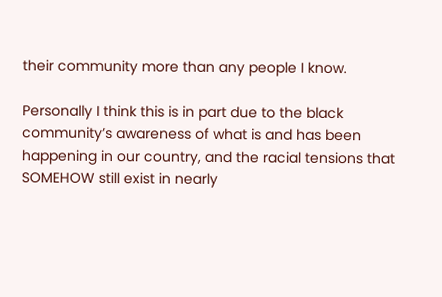their community more than any people I know.

Personally I think this is in part due to the black community’s awareness of what is and has been happening in our country, and the racial tensions that SOMEHOW still exist in nearly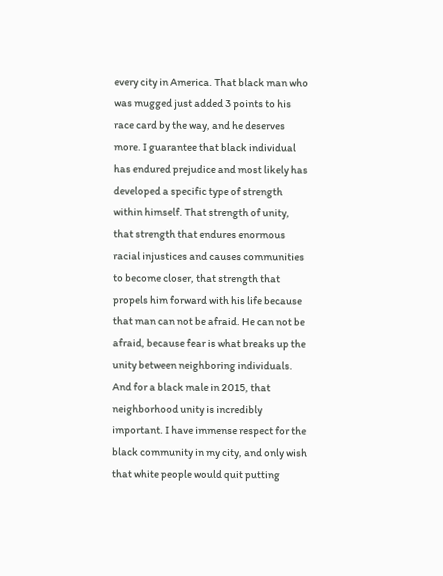every city in America. That black man who was mugged just added 3 points to his race card by the way, and he deserves more. I guarantee that black individual has endured prejudice and most likely has developed a specific type of strength within himself. That strength of unity, that strength that endures enormous racial injustices and causes communities to become closer, that strength that propels him forward with his life because that man can not be afraid. He can not be afraid, because fear is what breaks up the unity between neighboring individuals. And for a black male in 2015, that neighborhood unity is incredibly important. I have immense respect for the black community in my city, and only wish that white people would quit putting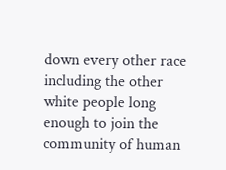down every other race including the other white people long enough to join the community of human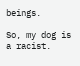beings.

So, my dog is a racist.